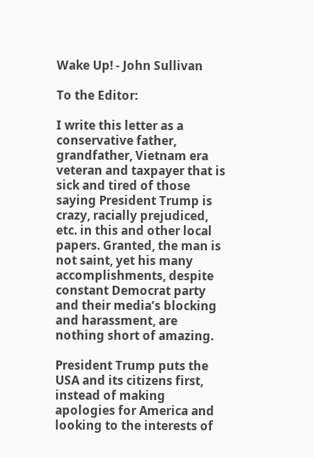Wake Up! - John Sullivan

To the Editor:

I write this letter as a conservative father, grandfather, Vietnam era veteran and taxpayer that is sick and tired of those saying President Trump is crazy, racially prejudiced, etc. in this and other local papers. Granted, the man is not saint, yet his many accomplishments, despite constant Democrat party and their media’s blocking and harassment, are nothing short of amazing.

President Trump puts the USA and its citizens first, instead of making apologies for America and looking to the interests of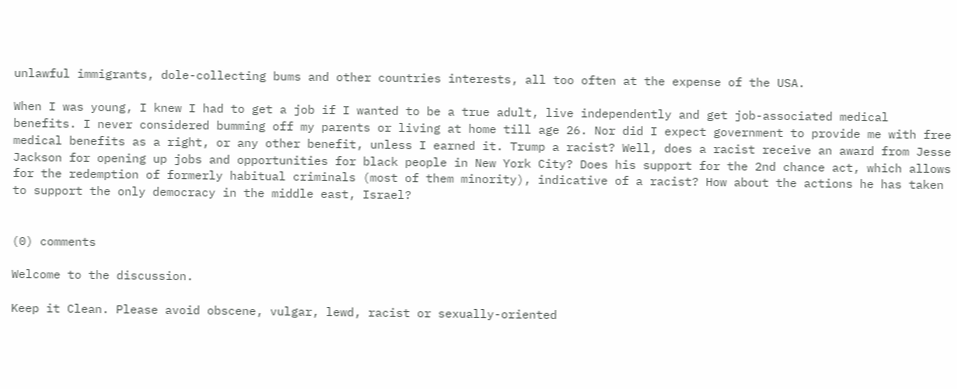unlawful immigrants, dole-collecting bums and other countries interests, all too often at the expense of the USA.

When I was young, I knew I had to get a job if I wanted to be a true adult, live independently and get job-associated medical benefits. I never considered bumming off my parents or living at home till age 26. Nor did I expect government to provide me with free medical benefits as a right, or any other benefit, unless I earned it. Trump a racist? Well, does a racist receive an award from Jesse Jackson for opening up jobs and opportunities for black people in New York City? Does his support for the 2nd chance act, which allows for the redemption of formerly habitual criminals (most of them minority), indicative of a racist? How about the actions he has taken to support the only democracy in the middle east, Israel?


(0) comments

Welcome to the discussion.

Keep it Clean. Please avoid obscene, vulgar, lewd, racist or sexually-oriented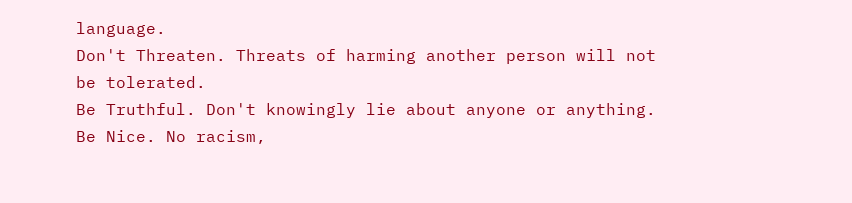language.
Don't Threaten. Threats of harming another person will not be tolerated.
Be Truthful. Don't knowingly lie about anyone or anything.
Be Nice. No racism,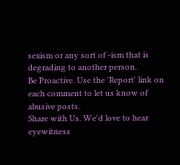sexism or any sort of -ism that is degrading to another person.
Be Proactive. Use the 'Report' link on each comment to let us know of abusive posts.
Share with Us. We'd love to hear eyewitness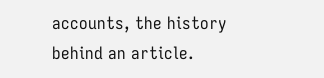accounts, the history behind an article.